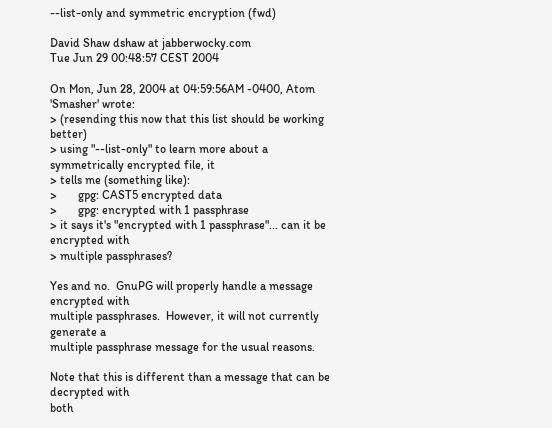--list-only and symmetric encryption (fwd)

David Shaw dshaw at jabberwocky.com
Tue Jun 29 00:48:57 CEST 2004

On Mon, Jun 28, 2004 at 04:59:56AM -0400, Atom 'Smasher' wrote:
> (resending this now that this list should be working better)
> using "--list-only" to learn more about a symmetrically encrypted file, it
> tells me (something like):
>       gpg: CAST5 encrypted data
>       gpg: encrypted with 1 passphrase
> it says it's "encrypted with 1 passphrase"... can it be encrypted with
> multiple passphrases?

Yes and no.  GnuPG will properly handle a message encrypted with
multiple passphrases.  However, it will not currently generate a
multiple passphrase message for the usual reasons.

Note that this is different than a message that can be decrypted with
both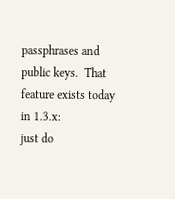passphrases and public keys.  That feature exists today in 1.3.x:
just do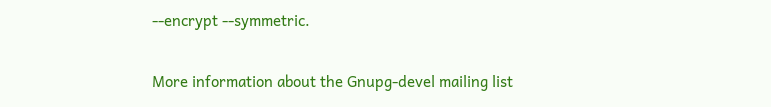--encrypt --symmetric.


More information about the Gnupg-devel mailing list